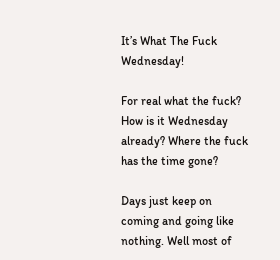It’s What The Fuck Wednesday!

For real what the fuck? How is it Wednesday already? Where the fuck has the time gone?

Days just keep on coming and going like nothing. Well most of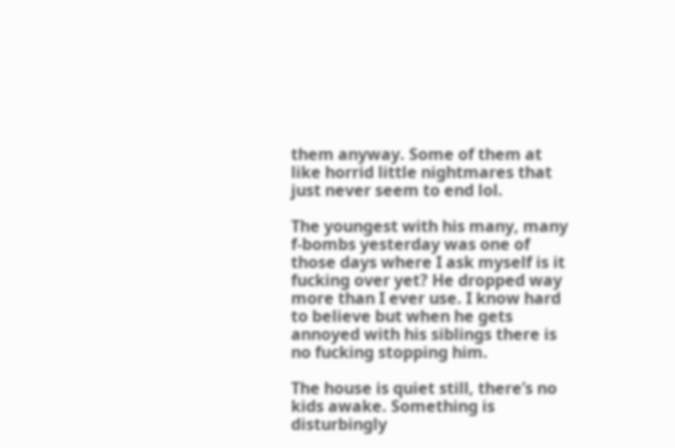them anyway. Some of them at like horrid little nightmares that just never seem to end lol.

The youngest with his many, many f-bombs yesterday was one of those days where I ask myself is it fucking over yet? He dropped way more than I ever use. I know hard to believe but when he gets annoyed with his siblings there is no fucking stopping him.

The house is quiet still, there’s no kids awake. Something is disturbingly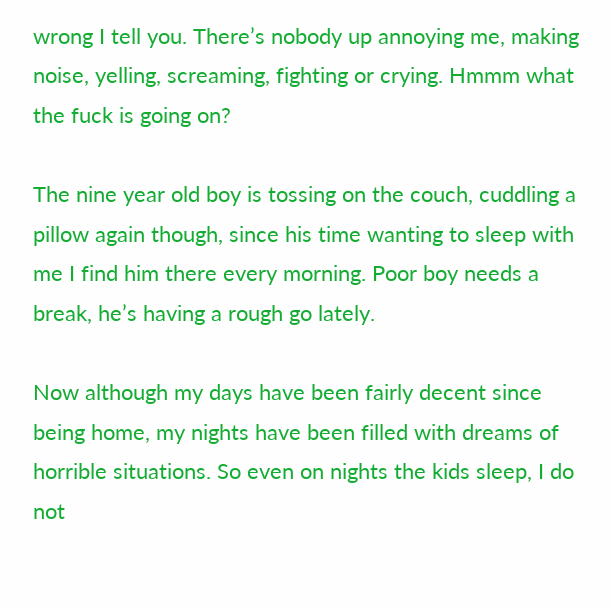wrong I tell you. There’s nobody up annoying me, making noise, yelling, screaming, fighting or crying. Hmmm what the fuck is going on?

The nine year old boy is tossing on the couch, cuddling a pillow again though, since his time wanting to sleep with me I find him there every morning. Poor boy needs a break, he’s having a rough go lately.

Now although my days have been fairly decent since being home, my nights have been filled with dreams of horrible situations. So even on nights the kids sleep, I do not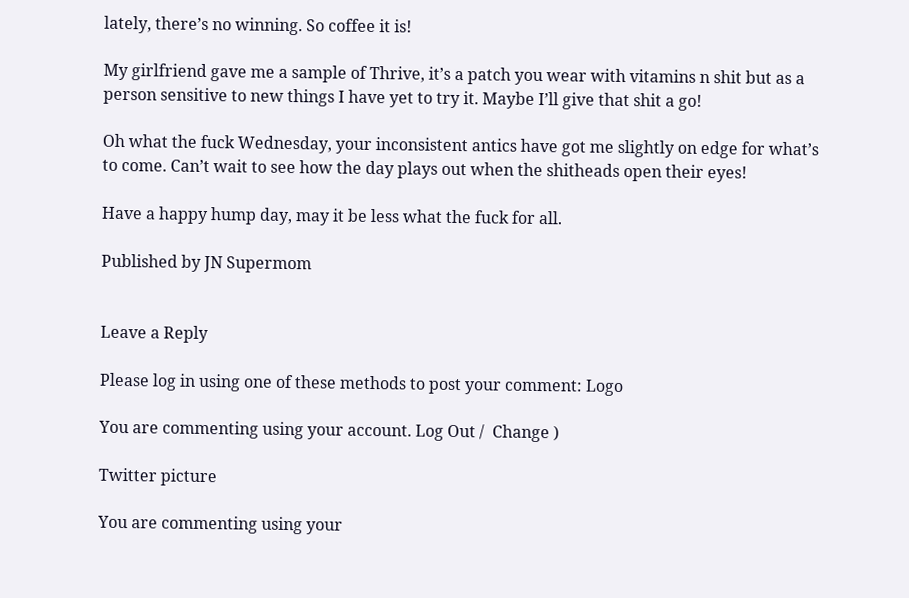lately, there’s no winning. So coffee it is!

My girlfriend gave me a sample of Thrive, it’s a patch you wear with vitamins n shit but as a person sensitive to new things I have yet to try it. Maybe I’ll give that shit a go!

Oh what the fuck Wednesday, your inconsistent antics have got me slightly on edge for what’s to come. Can’t wait to see how the day plays out when the shitheads open their eyes!

Have a happy hump day, may it be less what the fuck for all.

Published by JN Supermom


Leave a Reply

Please log in using one of these methods to post your comment: Logo

You are commenting using your account. Log Out /  Change )

Twitter picture

You are commenting using your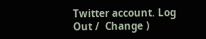Twitter account. Log Out /  Change )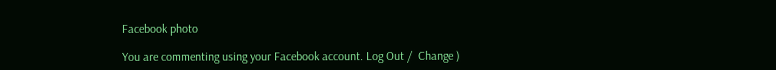Facebook photo

You are commenting using your Facebook account. Log Out /  Change )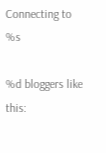Connecting to %s

%d bloggers like this: